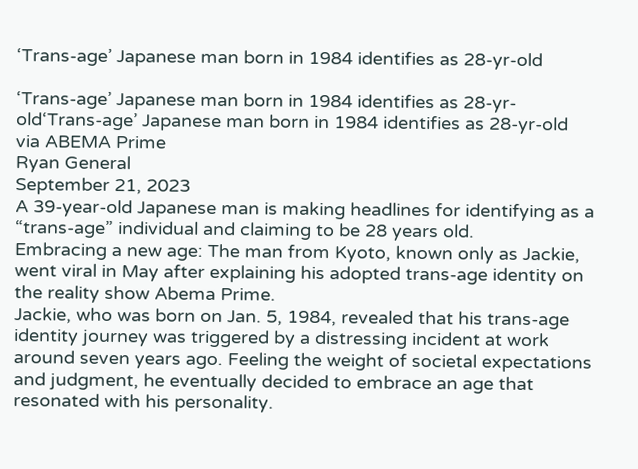‘Trans-age’ Japanese man born in 1984 identifies as 28-yr-old

‘Trans-age’ Japanese man born in 1984 identifies as 28-yr-old‘Trans-age’ Japanese man born in 1984 identifies as 28-yr-old
via ABEMA Prime
Ryan General
September 21, 2023
A 39-year-old Japanese man is making headlines for identifying as a “trans-age” individual and claiming to be 28 years old.
Embracing a new age: The man from Kyoto, known only as Jackie, went viral in May after explaining his adopted trans-age identity on the reality show Abema Prime.
Jackie, who was born on Jan. 5, 1984, revealed that his trans-age identity journey was triggered by a distressing incident at work around seven years ago. Feeling the weight of societal expectations and judgment, he eventually decided to embrace an age that resonated with his personality.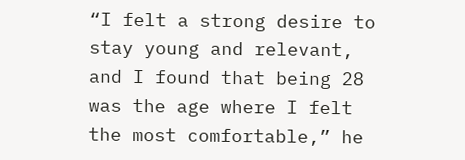“I felt a strong desire to stay young and relevant, and I found that being 28 was the age where I felt the most comfortable,” he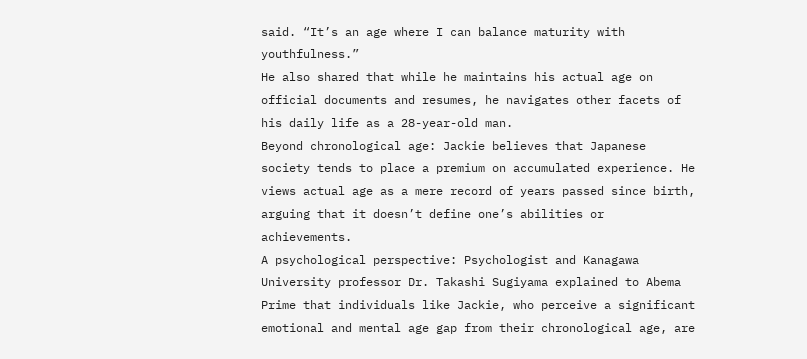said. “It’s an age where I can balance maturity with youthfulness.”
He also shared that while he maintains his actual age on official documents and resumes, he navigates other facets of his daily life as a 28-year-old man.
Beyond chronological age: Jackie believes that Japanese society tends to place a premium on accumulated experience. He views actual age as a mere record of years passed since birth, arguing that it doesn’t define one’s abilities or achievements.
A psychological perspective: Psychologist and Kanagawa University professor Dr. Takashi Sugiyama explained to Abema Prime that individuals like Jackie, who perceive a significant emotional and mental age gap from their chronological age, are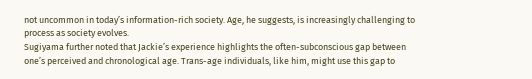not uncommon in today’s information-rich society. Age, he suggests, is increasingly challenging to process as society evolves.
Sugiyama further noted that Jackie’s experience highlights the often-subconscious gap between one’s perceived and chronological age. Trans-age individuals, like him, might use this gap to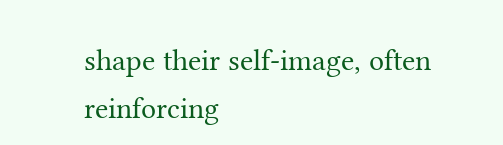shape their self-image, often reinforcing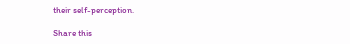their self-perception.

Share this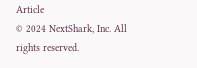Article
© 2024 NextShark, Inc. All rights reserved.